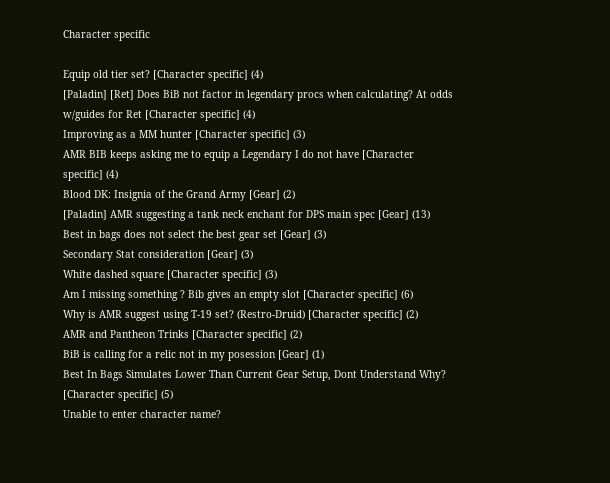Character specific

Equip old tier set? [Character specific] (4)
[Paladin] [Ret] Does BiB not factor in legendary procs when calculating? At odds w/guides for Ret [Character specific] (4)
Improving as a MM hunter [Character specific] (3)
AMR BIB keeps asking me to equip a Legendary I do not have [Character specific] (4)
Blood DK: Insignia of the Grand Army [Gear] (2)
[Paladin] AMR suggesting a tank neck enchant for DPS main spec [Gear] (13)
Best in bags does not select the best gear set [Gear] (3)
Secondary Stat consideration [Gear] (3)
White dashed square [Character specific] (3)
Am I missing something ? Bib gives an empty slot [Character specific] (6)
Why is AMR suggest using T-19 set? (Restro-Druid) [Character specific] (2)
AMR and Pantheon Trinks [Character specific] (2)
BiB is calling for a relic not in my posession [Gear] (1)
Best In Bags Simulates Lower Than Current Gear Setup, Dont Understand Why? [Character specific] (5)
Unable to enter character name?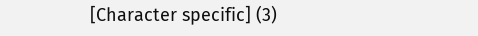[Character specific] (3)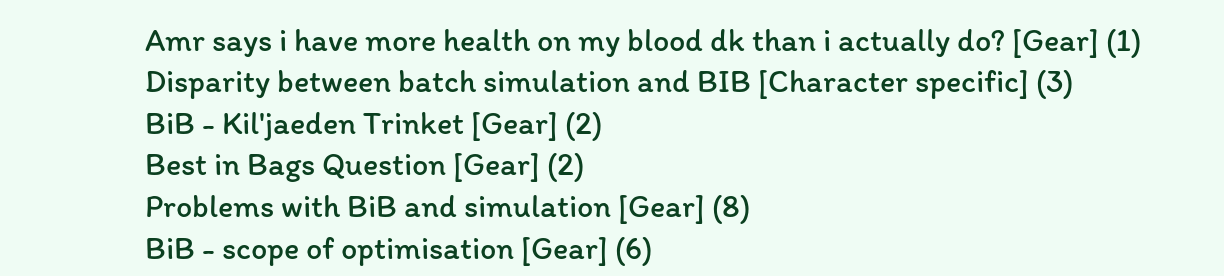Amr says i have more health on my blood dk than i actually do? [Gear] (1)
Disparity between batch simulation and BIB [Character specific] (3)
BiB - Kil'jaeden Trinket [Gear] (2)
Best in Bags Question [Gear] (2)
Problems with BiB and simulation [Gear] (8)
BiB - scope of optimisation [Gear] (6)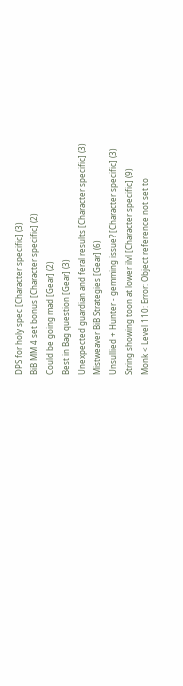DPS for holy spec [Character specific] (3)
BiB MM 4 set bonus [Character specific] (2)
Could be going mad [Gear] (2)
Best in Bag question [Gear] (3)
Unexpected guardian and feral results [Character specific] (3)
Mistweaver BiB Strategies [Gear] (6)
Unsullied + Hunter - gemming issue? [Character specific] (3)
String showing toon at lower ilvl [Character specific] (9)
Monk < Level 110: Error: Object reference not set to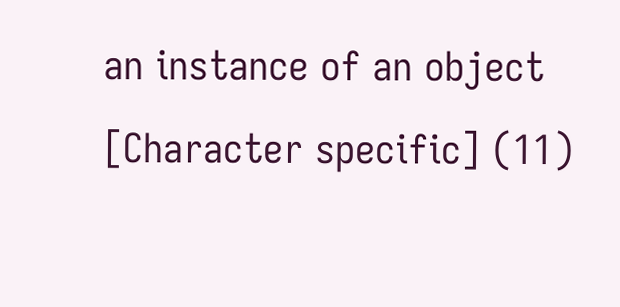an instance of an object [Character specific] (11)